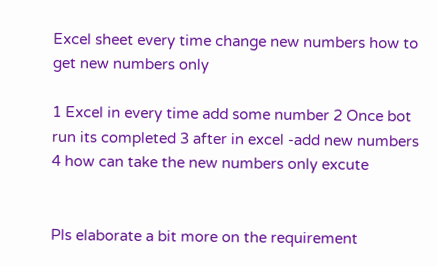Excel sheet every time change new numbers how to get new numbers only

1 Excel in every time add some number 2 Once bot run its completed 3 after in excel -add new numbers 4 how can take the new numbers only excute


Pls elaborate a bit more on the requirement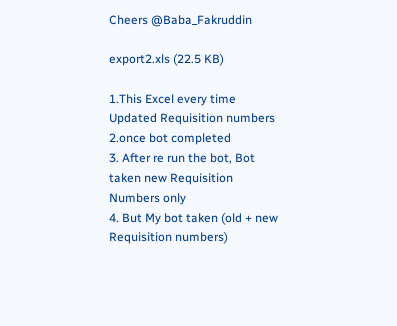Cheers @Baba_Fakruddin

export2.xls (22.5 KB)

1.This Excel every time Updated Requisition numbers
2.once bot completed
3. After re run the bot, Bot taken new Requisition Numbers only
4. But My bot taken (old + new Requisition numbers)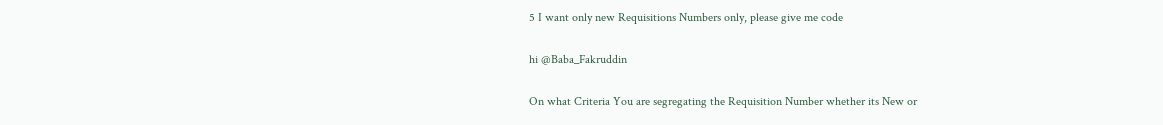5 I want only new Requisitions Numbers only, please give me code

hi @Baba_Fakruddin

On what Criteria You are segregating the Requisition Number whether its New or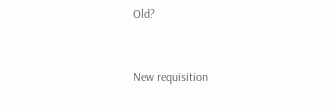Old?


New requisition